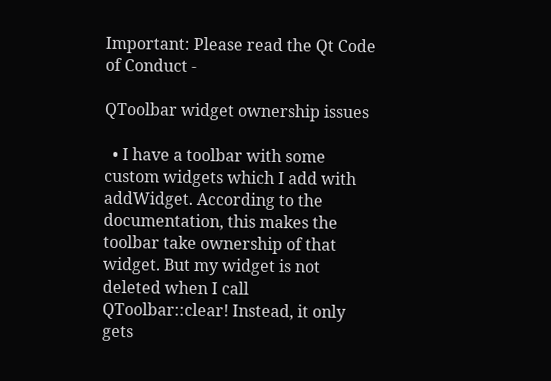Important: Please read the Qt Code of Conduct -

QToolbar widget ownership issues

  • I have a toolbar with some custom widgets which I add with addWidget. According to the documentation, this makes the toolbar take ownership of that widget. But my widget is not deleted when I call QToolbar::clear! Instead, it only gets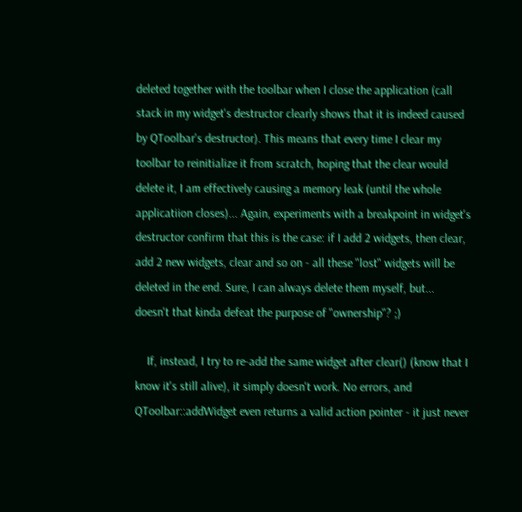deleted together with the toolbar when I close the application (call stack in my widget's destructor clearly shows that it is indeed caused by QToolbar's destructor). This means that every time I clear my toolbar to reinitialize it from scratch, hoping that the clear would delete it, I am effectively causing a memory leak (until the whole applicatiion closes)... Again, experiments with a breakpoint in widget's destructor confirm that this is the case: if I add 2 widgets, then clear, add 2 new widgets, clear and so on - all these "lost" widgets will be deleted in the end. Sure, I can always delete them myself, but... doesn't that kinda defeat the purpose of "ownership"? ;)

    If, instead, I try to re-add the same widget after clear() (know that I know it's still alive), it simply doesn't work. No errors, and QToolbar::addWidget even returns a valid action pointer - it just never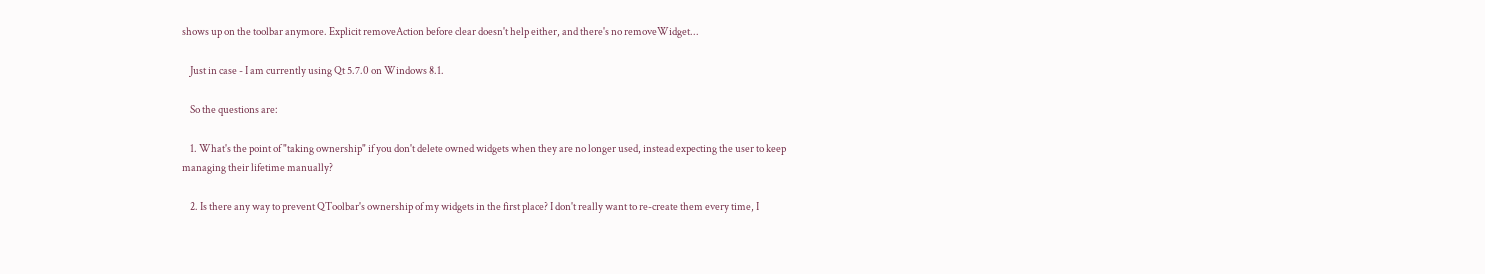shows up on the toolbar anymore. Explicit removeAction before clear doesn't help either, and there's no removeWidget...

    Just in case - I am currently using Qt 5.7.0 on Windows 8.1.

    So the questions are:

    1. What's the point of "taking ownership" if you don't delete owned widgets when they are no longer used, instead expecting the user to keep managing their lifetime manually?

    2. Is there any way to prevent QToolbar's ownership of my widgets in the first place? I don't really want to re-create them every time, I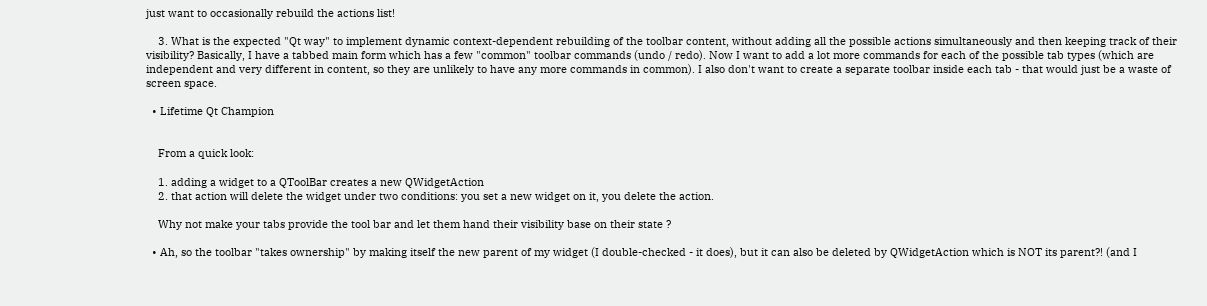just want to occasionally rebuild the actions list!

    3. What is the expected "Qt way" to implement dynamic context-dependent rebuilding of the toolbar content, without adding all the possible actions simultaneously and then keeping track of their visibility? Basically, I have a tabbed main form which has a few "common" toolbar commands (undo / redo). Now I want to add a lot more commands for each of the possible tab types (which are independent and very different in content, so they are unlikely to have any more commands in common). I also don't want to create a separate toolbar inside each tab - that would just be a waste of screen space.

  • Lifetime Qt Champion


    From a quick look:

    1. adding a widget to a QToolBar creates a new QWidgetAction
    2. that action will delete the widget under two conditions: you set a new widget on it, you delete the action.

    Why not make your tabs provide the tool bar and let them hand their visibility base on their state ?

  • Ah, so the toolbar "takes ownership" by making itself the new parent of my widget (I double-checked - it does), but it can also be deleted by QWidgetAction which is NOT its parent?! (and I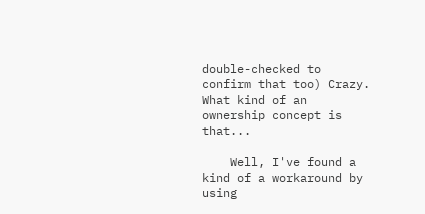double-checked to confirm that too) Crazy. What kind of an ownership concept is that...

    Well, I've found a kind of a workaround by using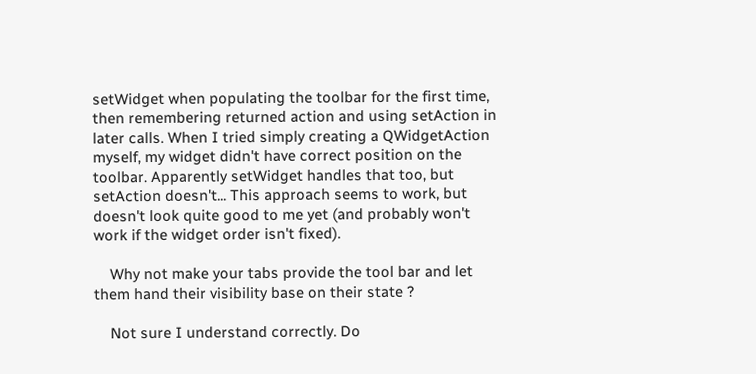setWidget when populating the toolbar for the first time, then remembering returned action and using setAction in later calls. When I tried simply creating a QWidgetAction myself, my widget didn't have correct position on the toolbar. Apparently setWidget handles that too, but setAction doesn't... This approach seems to work, but doesn't look quite good to me yet (and probably won't work if the widget order isn't fixed).

    Why not make your tabs provide the tool bar and let them hand their visibility base on their state ?

    Not sure I understand correctly. Do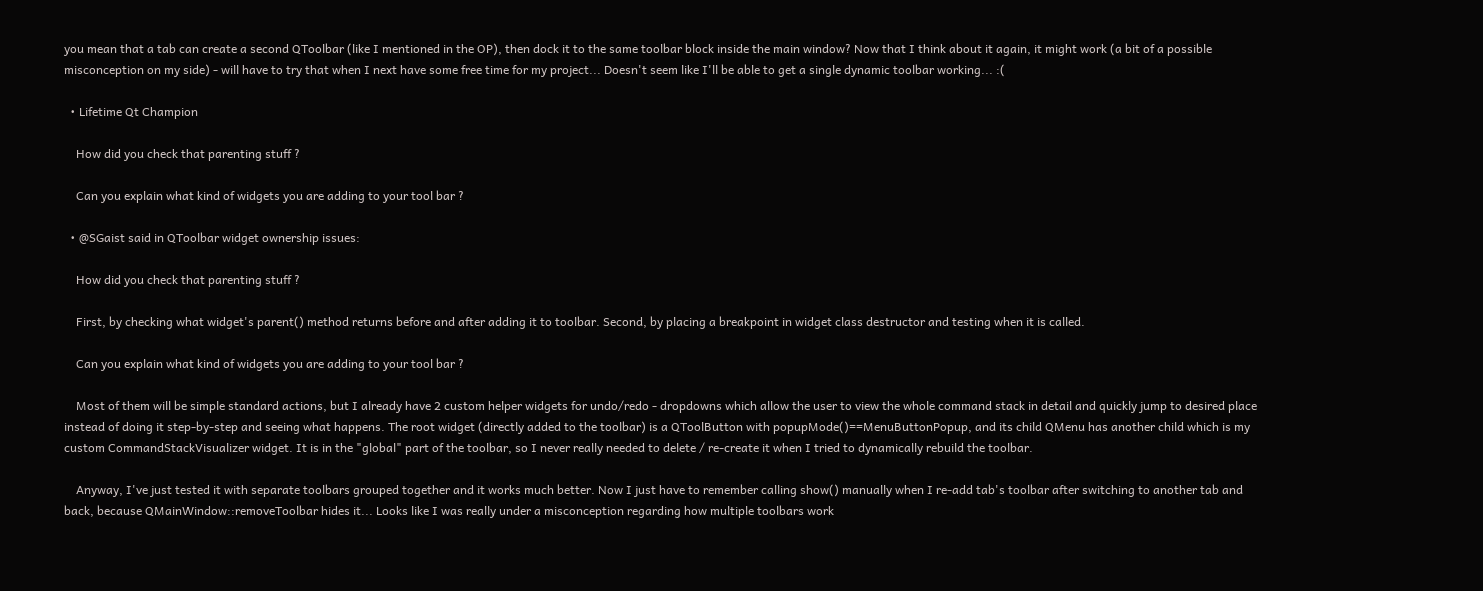you mean that a tab can create a second QToolbar (like I mentioned in the OP), then dock it to the same toolbar block inside the main window? Now that I think about it again, it might work (a bit of a possible misconception on my side) - will have to try that when I next have some free time for my project... Doesn't seem like I'll be able to get a single dynamic toolbar working... :(

  • Lifetime Qt Champion

    How did you check that parenting stuff ?

    Can you explain what kind of widgets you are adding to your tool bar ?

  • @SGaist said in QToolbar widget ownership issues:

    How did you check that parenting stuff ?

    First, by checking what widget's parent() method returns before and after adding it to toolbar. Second, by placing a breakpoint in widget class destructor and testing when it is called.

    Can you explain what kind of widgets you are adding to your tool bar ?

    Most of them will be simple standard actions, but I already have 2 custom helper widgets for undo/redo - dropdowns which allow the user to view the whole command stack in detail and quickly jump to desired place instead of doing it step-by-step and seeing what happens. The root widget (directly added to the toolbar) is a QToolButton with popupMode()==MenuButtonPopup, and its child QMenu has another child which is my custom CommandStackVisualizer widget. It is in the "global" part of the toolbar, so I never really needed to delete / re-create it when I tried to dynamically rebuild the toolbar.

    Anyway, I've just tested it with separate toolbars grouped together and it works much better. Now I just have to remember calling show() manually when I re-add tab's toolbar after switching to another tab and back, because QMainWindow::removeToolbar hides it... Looks like I was really under a misconception regarding how multiple toolbars work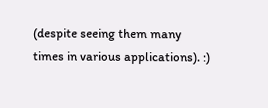(despite seeing them many times in various applications). :)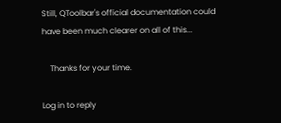Still, QToolbar's official documentation could have been much clearer on all of this...

    Thanks for your time.

Log in to reply